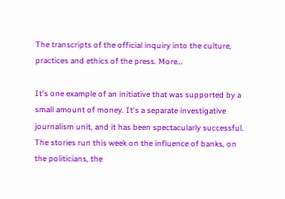The transcripts of the official inquiry into the culture, practices and ethics of the press. More…

It's one example of an initiative that was supported by a small amount of money. It's a separate investigative journalism unit, and it has been spectacularly successful. The stories run this week on the influence of banks, on the politicians, the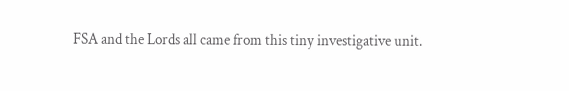FSA and the Lords all came from this tiny investigative unit.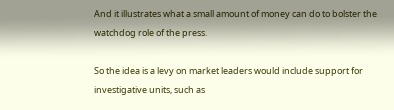And it illustrates what a small amount of money can do to bolster the watchdog role of the press.

So the idea is a levy on market leaders would include support for investigative units, such as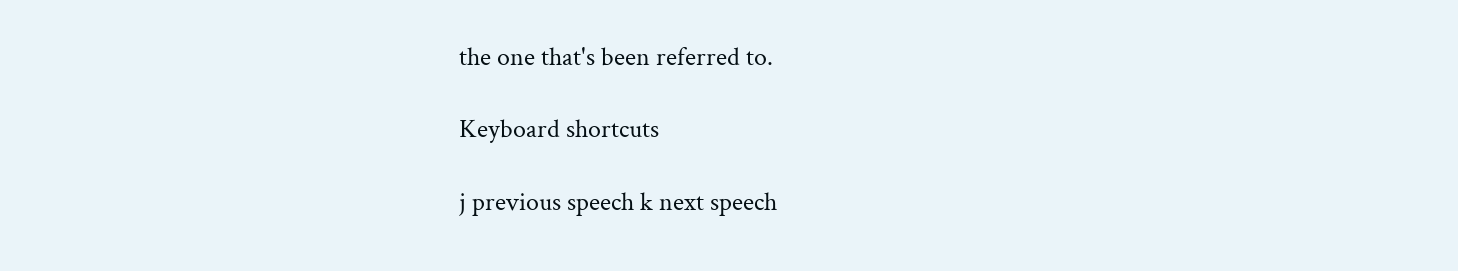the one that's been referred to.

Keyboard shortcuts

j previous speech k next speech